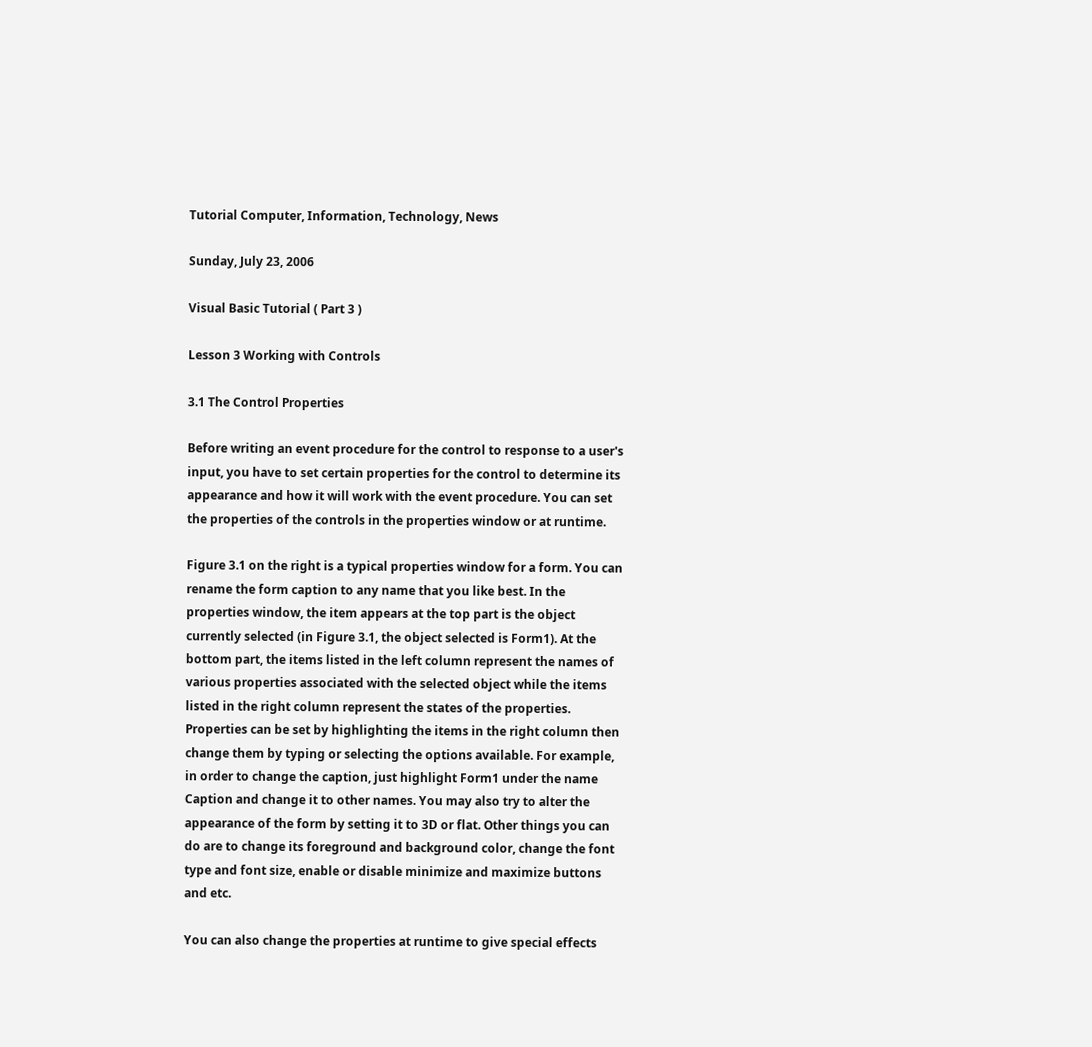Tutorial Computer, Information, Technology, News

Sunday, July 23, 2006

Visual Basic Tutorial ( Part 3 )

Lesson 3 Working with Controls

3.1 The Control Properties

Before writing an event procedure for the control to response to a user's input, you have to set certain properties for the control to determine its appearance and how it will work with the event procedure. You can set the properties of the controls in the properties window or at runtime.

Figure 3.1 on the right is a typical properties window for a form. You can rename the form caption to any name that you like best. In the properties window, the item appears at the top part is the object currently selected (in Figure 3.1, the object selected is Form1). At the bottom part, the items listed in the left column represent the names of various properties associated with the selected object while the items listed in the right column represent the states of the properties. Properties can be set by highlighting the items in the right column then change them by typing or selecting the options available. For example, in order to change the caption, just highlight Form1 under the name Caption and change it to other names. You may also try to alter the appearance of the form by setting it to 3D or flat. Other things you can do are to change its foreground and background color, change the font type and font size, enable or disable minimize and maximize buttons and etc.

You can also change the properties at runtime to give special effects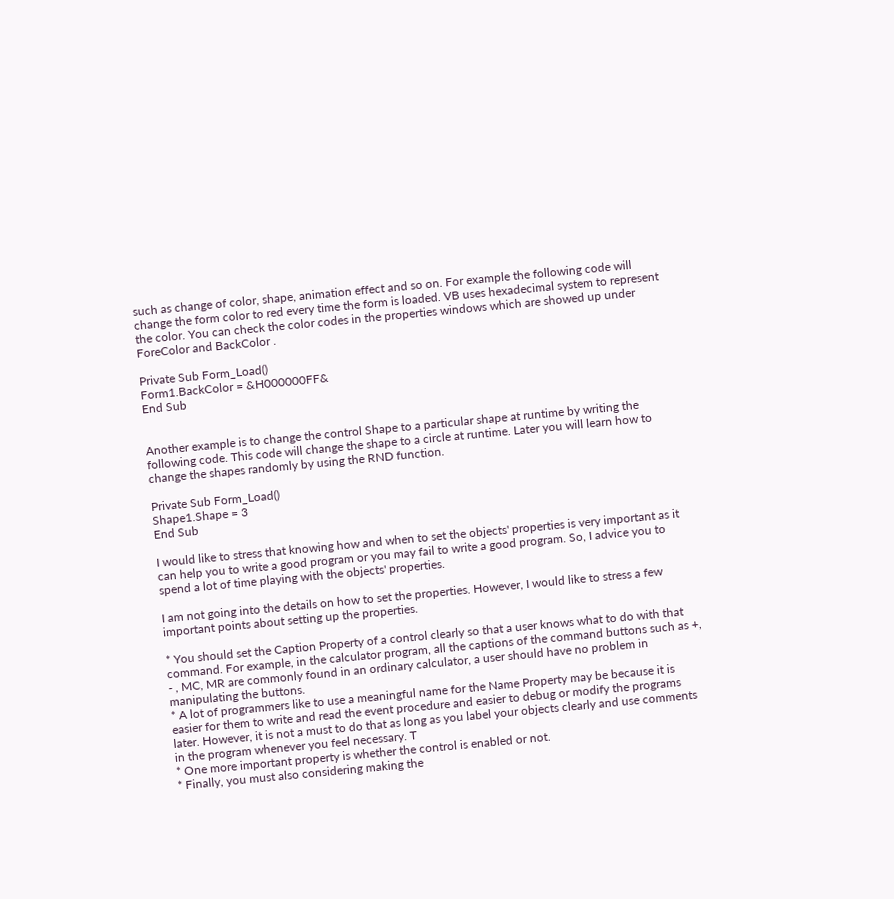such as change of color, shape, animation effect and so on. For example the following code will change the form color to red every time the form is loaded. VB uses hexadecimal system to represent the color. You can check the color codes in the properties windows which are showed up under ForeColor and BackColor .

Private Sub Form_Load()
Form1.BackColor = &H000000FF&
End Sub


Another example is to change the control Shape to a particular shape at runtime by writing the following code. This code will change the shape to a circle at runtime. Later you will learn how to change the shapes randomly by using the RND function.

Private Sub Form_Load()
Shape1.Shape = 3
End Sub

I would like to stress that knowing how and when to set the objects' properties is very important as it can help you to write a good program or you may fail to write a good program. So, I advice you to spend a lot of time playing with the objects' properties.

I am not going into the details on how to set the properties. However, I would like to stress a few important points about setting up the properties.

* You should set the Caption Property of a control clearly so that a user knows what to do with that command. For example, in the calculator program, all the captions of the command buttons such as +, - , MC, MR are commonly found in an ordinary calculator, a user should have no problem in manipulating the buttons.
* A lot of programmers like to use a meaningful name for the Name Property may be because it is easier for them to write and read the event procedure and easier to debug or modify the programs later. However, it is not a must to do that as long as you label your objects clearly and use comments in the program whenever you feel necessary. T
* One more important property is whether the control is enabled or not.
* Finally, you must also considering making the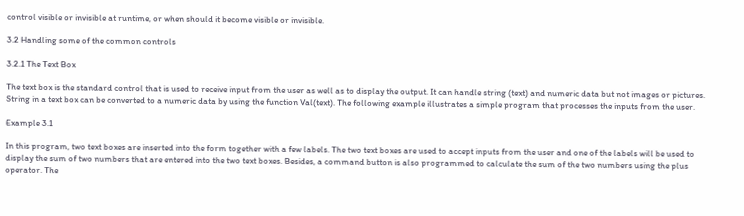control visible or invisible at runtime, or when should it become visible or invisible.

3.2 Handling some of the common controls

3.2.1 The Text Box

The text box is the standard control that is used to receive input from the user as well as to display the output. It can handle string (text) and numeric data but not images or pictures. String in a text box can be converted to a numeric data by using the function Val(text). The following example illustrates a simple program that processes the inputs from the user.

Example 3.1

In this program, two text boxes are inserted into the form together with a few labels. The two text boxes are used to accept inputs from the user and one of the labels will be used to display the sum of two numbers that are entered into the two text boxes. Besides, a command button is also programmed to calculate the sum of the two numbers using the plus operator. The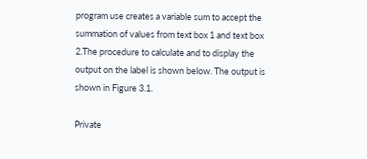program use creates a variable sum to accept the summation of values from text box 1 and text box 2.The procedure to calculate and to display the output on the label is shown below. The output is shown in Figure 3.1.

Private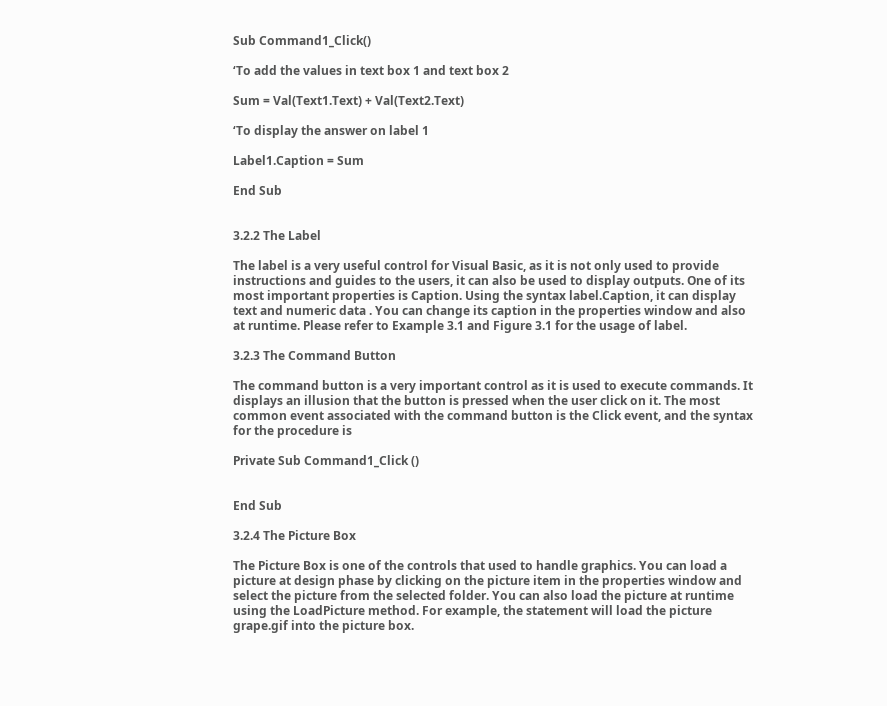Sub Command1_Click()

‘To add the values in text box 1 and text box 2

Sum = Val(Text1.Text) + Val(Text2.Text)

‘To display the answer on label 1

Label1.Caption = Sum

End Sub


3.2.2 The Label

The label is a very useful control for Visual Basic, as it is not only used to provide instructions and guides to the users, it can also be used to display outputs. One of its most important properties is Caption. Using the syntax label.Caption, it can display text and numeric data . You can change its caption in the properties window and also at runtime. Please refer to Example 3.1 and Figure 3.1 for the usage of label.

3.2.3 The Command Button

The command button is a very important control as it is used to execute commands. It displays an illusion that the button is pressed when the user click on it. The most common event associated with the command button is the Click event, and the syntax for the procedure is

Private Sub Command1_Click ()


End Sub

3.2.4 The Picture Box

The Picture Box is one of the controls that used to handle graphics. You can load a picture at design phase by clicking on the picture item in the properties window and select the picture from the selected folder. You can also load the picture at runtime using the LoadPicture method. For example, the statement will load the picture grape.gif into the picture box.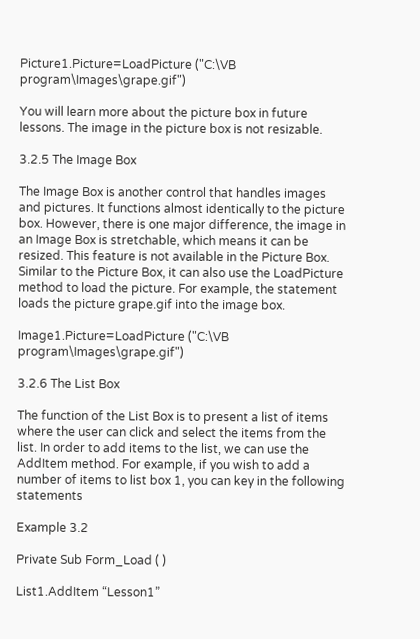Picture1.Picture=LoadPicture ("C:\VB program\Images\grape.gif")

You will learn more about the picture box in future lessons. The image in the picture box is not resizable.

3.2.5 The Image Box

The Image Box is another control that handles images and pictures. It functions almost identically to the picture box. However, there is one major difference, the image in an Image Box is stretchable, which means it can be resized. This feature is not available in the Picture Box. Similar to the Picture Box, it can also use the LoadPicture method to load the picture. For example, the statement loads the picture grape.gif into the image box.

Image1.Picture=LoadPicture ("C:\VB program\Images\grape.gif")

3.2.6 The List Box

The function of the List Box is to present a list of items where the user can click and select the items from the list. In order to add items to the list, we can use the AddItem method. For example, if you wish to add a number of items to list box 1, you can key in the following statements

Example 3.2

Private Sub Form_Load ( )

List1.AddItem “Lesson1”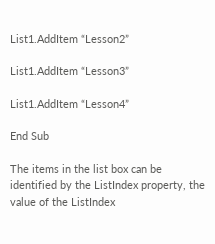List1.AddItem “Lesson2”

List1.AddItem “Lesson3”

List1.AddItem “Lesson4”

End Sub

The items in the list box can be identified by the ListIndex property, the value of the ListIndex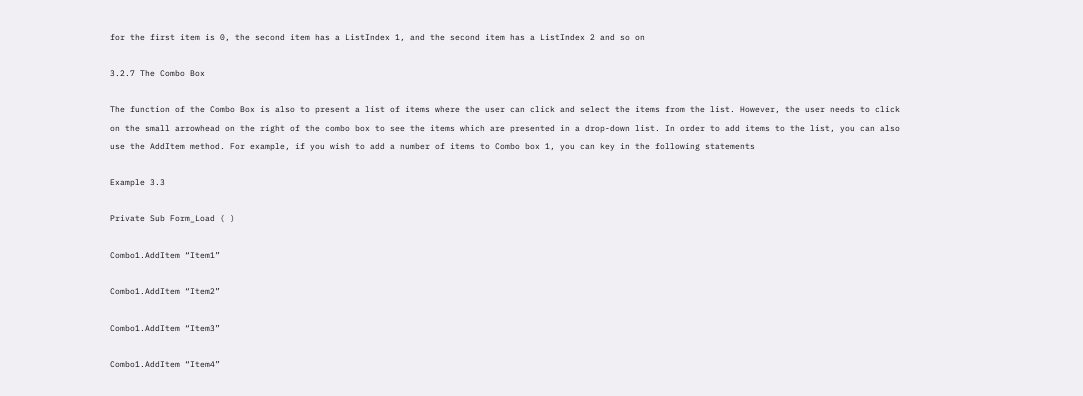for the first item is 0, the second item has a ListIndex 1, and the second item has a ListIndex 2 and so on

3.2.7 The Combo Box

The function of the Combo Box is also to present a list of items where the user can click and select the items from the list. However, the user needs to click on the small arrowhead on the right of the combo box to see the items which are presented in a drop-down list. In order to add items to the list, you can also use the AddItem method. For example, if you wish to add a number of items to Combo box 1, you can key in the following statements

Example 3.3

Private Sub Form_Load ( )

Combo1.AddItem “Item1”

Combo1.AddItem “Item2”

Combo1.AddItem “Item3”

Combo1.AddItem “Item4”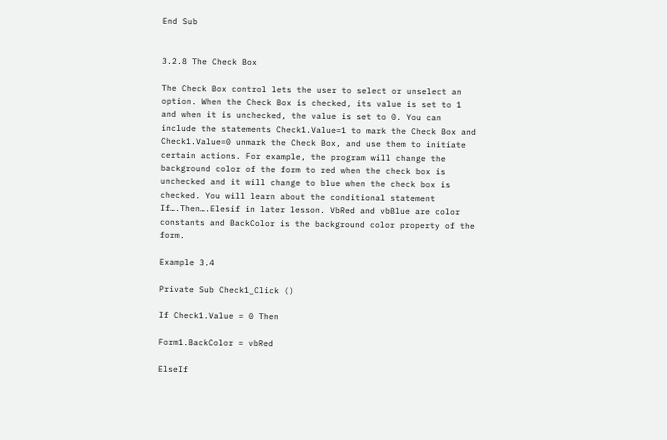End Sub


3.2.8 The Check Box

The Check Box control lets the user to select or unselect an option. When the Check Box is checked, its value is set to 1 and when it is unchecked, the value is set to 0. You can include the statements Check1.Value=1 to mark the Check Box and Check1.Value=0 unmark the Check Box, and use them to initiate certain actions. For example, the program will change the background color of the form to red when the check box is unchecked and it will change to blue when the check box is checked. You will learn about the conditional statement If….Then….Elesif in later lesson. VbRed and vbBlue are color constants and BackColor is the background color property of the form.

Example 3.4

Private Sub Check1_Click ()

If Check1.Value = 0 Then

Form1.BackColor = vbRed

ElseIf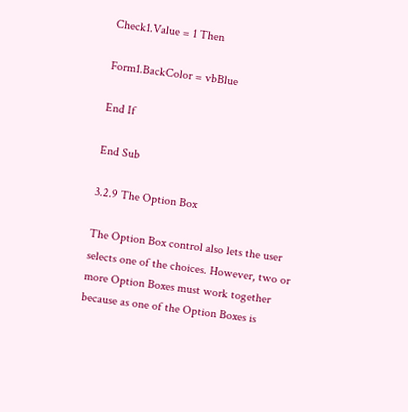Check1.Value = 1 Then

Form1.BackColor = vbBlue

End If

End Sub

3.2.9 The Option Box

The Option Box control also lets the user selects one of the choices. However, two or more Option Boxes must work together because as one of the Option Boxes is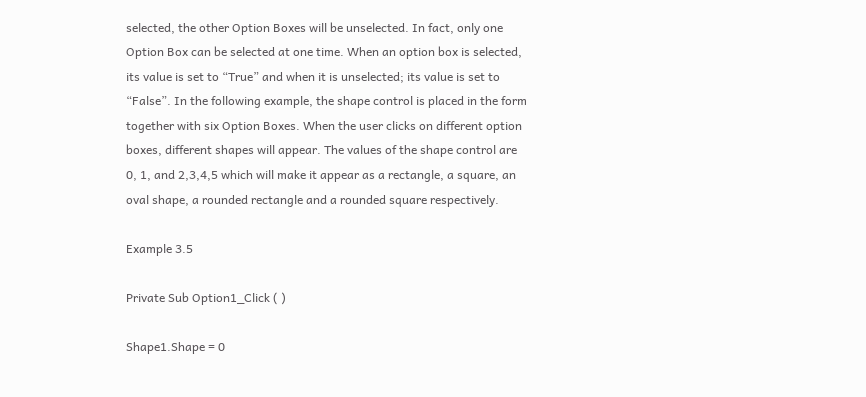selected, the other Option Boxes will be unselected. In fact, only one Option Box can be selected at one time. When an option box is selected, its value is set to “True” and when it is unselected; its value is set to “False”. In the following example, the shape control is placed in the form together with six Option Boxes. When the user clicks on different option boxes, different shapes will appear. The values of the shape control are 0, 1, and 2,3,4,5 which will make it appear as a rectangle, a square, an oval shape, a rounded rectangle and a rounded square respectively.

Example 3.5

Private Sub Option1_Click ( )

Shape1.Shape = 0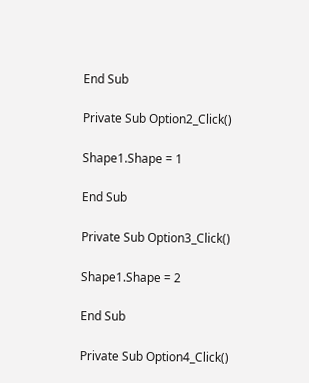End Sub

Private Sub Option2_Click()

Shape1.Shape = 1

End Sub

Private Sub Option3_Click()

Shape1.Shape = 2

End Sub

Private Sub Option4_Click()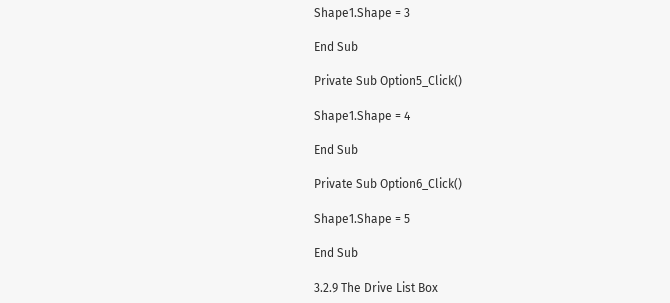Shape1.Shape = 3

End Sub

Private Sub Option5_Click()

Shape1.Shape = 4

End Sub

Private Sub Option6_Click()

Shape1.Shape = 5

End Sub

3.2.9 The Drive List Box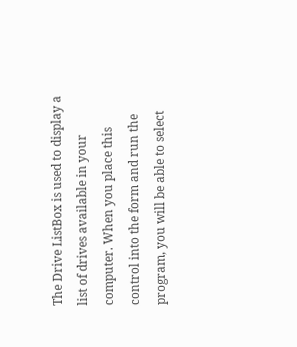The Drive ListBox is used to display a list of drives available in your computer. When you place this control into the form and run the program, you will be able to select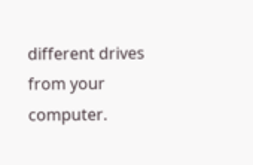different drives from your computer.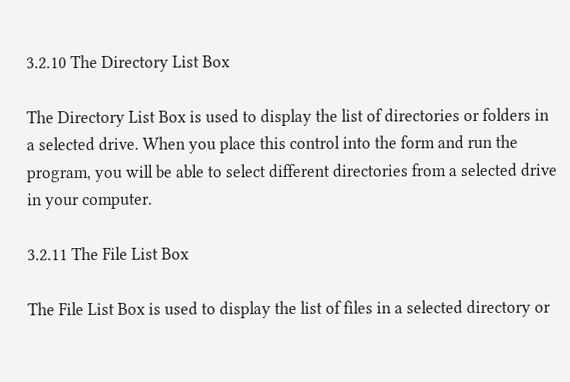3.2.10 The Directory List Box

The Directory List Box is used to display the list of directories or folders in a selected drive. When you place this control into the form and run the program, you will be able to select different directories from a selected drive in your computer.

3.2.11 The File List Box

The File List Box is used to display the list of files in a selected directory or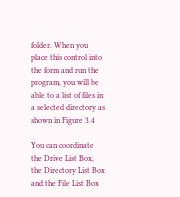folder. When you place this control into the form and run the program, you will be able to a list of files in a selected directory as shown in Figure 3.4

You can coordinate the Drive List Box, the Directory List Box and the File List Box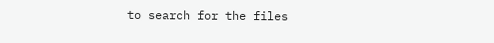to search for the files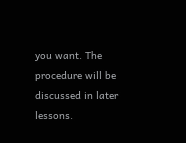you want. The procedure will be discussed in later lessons.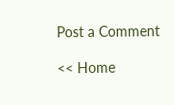Post a Comment

<< Home